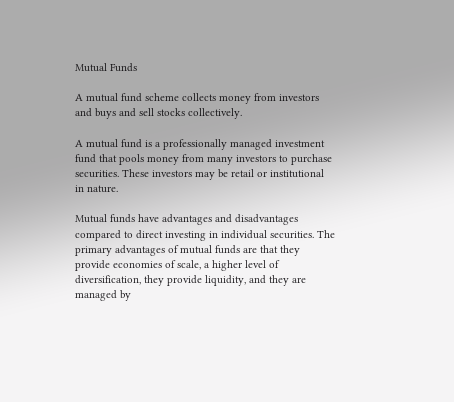Mutual Funds

A mutual fund scheme collects money from investors and buys and sell stocks collectively.

A mutual fund is a professionally managed investment fund that pools money from many investors to purchase securities. These investors may be retail or institutional in nature.

Mutual funds have advantages and disadvantages compared to direct investing in individual securities. The primary advantages of mutual funds are that they provide economies of scale, a higher level of diversification, they provide liquidity, and they are managed by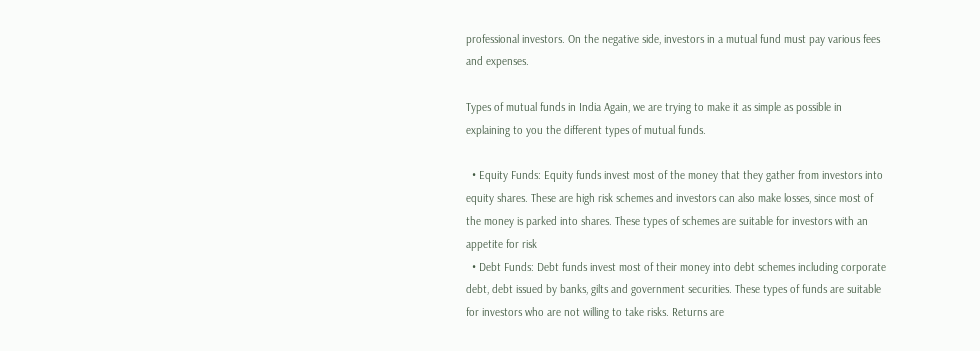professional investors. On the negative side, investors in a mutual fund must pay various fees and expenses.

Types of mutual funds in India Again, we are trying to make it as simple as possible in explaining to you the different types of mutual funds.

  • Equity Funds: Equity funds invest most of the money that they gather from investors into equity shares. These are high risk schemes and investors can also make losses, since most of the money is parked into shares. These types of schemes are suitable for investors with an appetite for risk
  • Debt Funds: Debt funds invest most of their money into debt schemes including corporate debt, debt issued by banks, gilts and government securities. These types of funds are suitable for investors who are not willing to take risks. Returns are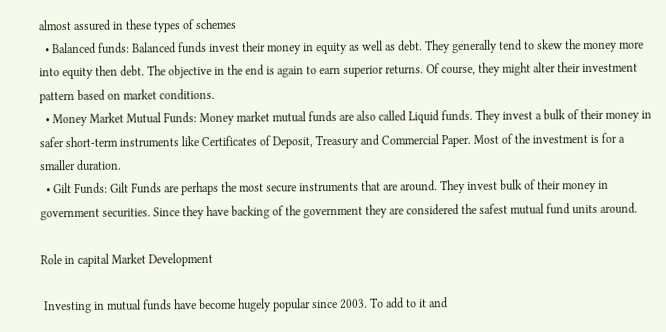almost assured in these types of schemes
  • Balanced funds: Balanced funds invest their money in equity as well as debt. They generally tend to skew the money more into equity then debt. The objective in the end is again to earn superior returns. Of course, they might alter their investment pattern based on market conditions.
  • Money Market Mutual Funds: Money market mutual funds are also called Liquid funds. They invest a bulk of their money in safer short-term instruments like Certificates of Deposit, Treasury and Commercial Paper. Most of the investment is for a smaller duration.
  • Gilt Funds: Gilt Funds are perhaps the most secure instruments that are around. They invest bulk of their money in government securities. Since they have backing of the government they are considered the safest mutual fund units around.

Role in capital Market Development

 Investing in mutual funds have become hugely popular since 2003. To add to it and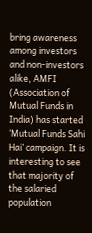bring awareness among investors and non-investors alike, AMFI (Association of Mutual Funds in India) has started ‘Mutual Funds Sahi Hai’ campaign. It is interesting to see that majority of the salaried population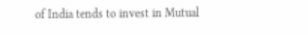of India tends to invest in Mutual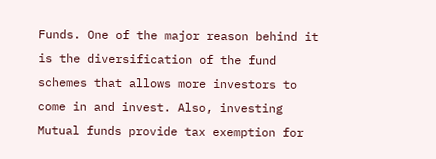Funds. One of the major reason behind it is the diversification of the fund schemes that allows more investors to come in and invest. Also, investing Mutual funds provide tax exemption for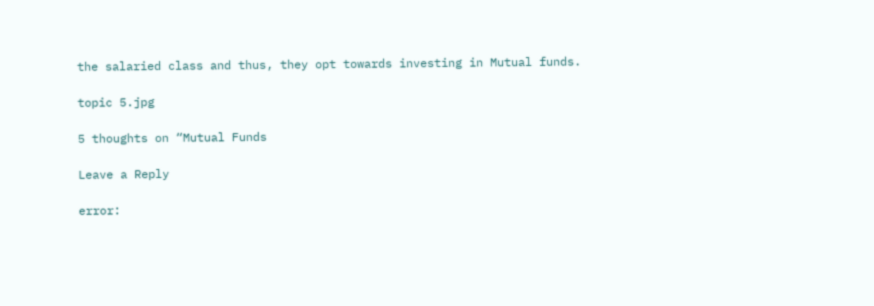the salaried class and thus, they opt towards investing in Mutual funds.

topic 5.jpg

5 thoughts on “Mutual Funds

Leave a Reply

error: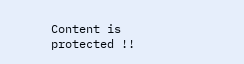Content is protected !!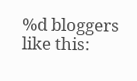%d bloggers like this: